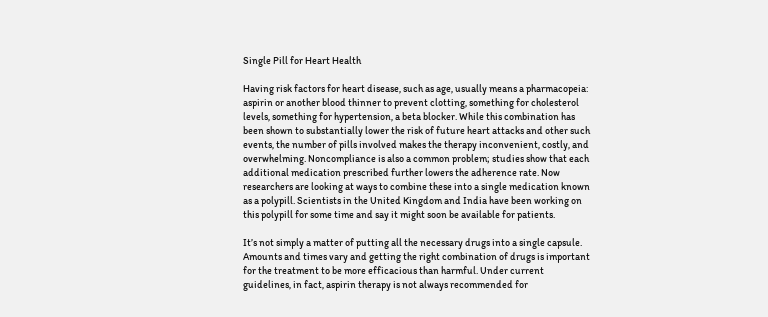Single Pill for Heart Health

Having risk factors for heart disease, such as age, usually means a pharmacopeia: aspirin or another blood thinner to prevent clotting, something for cholesterol levels, something for hypertension, a beta blocker. While this combination has been shown to substantially lower the risk of future heart attacks and other such events, the number of pills involved makes the therapy inconvenient, costly, and overwhelming. Noncompliance is also a common problem; studies show that each additional medication prescribed further lowers the adherence rate. Now researchers are looking at ways to combine these into a single medication known as a polypill. Scientists in the United Kingdom and India have been working on this polypill for some time and say it might soon be available for patients.

It’s not simply a matter of putting all the necessary drugs into a single capsule. Amounts and times vary and getting the right combination of drugs is important for the treatment to be more efficacious than harmful. Under current guidelines, in fact, aspirin therapy is not always recommended for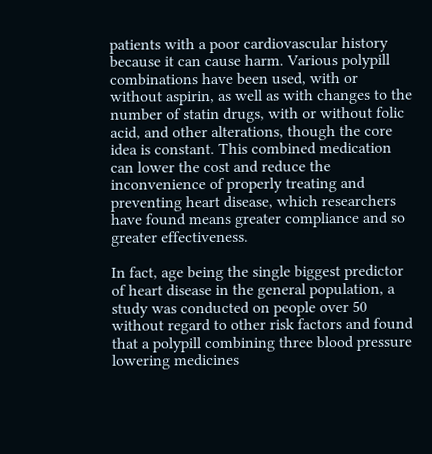patients with a poor cardiovascular history because it can cause harm. Various polypill combinations have been used, with or without aspirin, as well as with changes to the number of statin drugs, with or without folic acid, and other alterations, though the core idea is constant. This combined medication can lower the cost and reduce the inconvenience of properly treating and preventing heart disease, which researchers have found means greater compliance and so greater effectiveness.

In fact, age being the single biggest predictor of heart disease in the general population, a study was conducted on people over 50 without regard to other risk factors and found that a polypill combining three blood pressure lowering medicines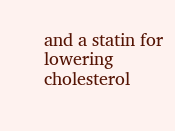and a statin for lowering cholesterol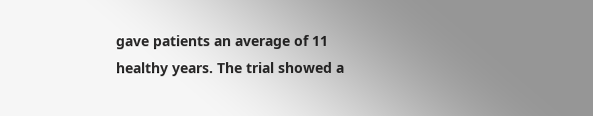gave patients an average of 11 healthy years. The trial showed a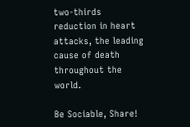two-thirds reduction in heart attacks, the leading cause of death throughout the world.

Be Sociable, Share!